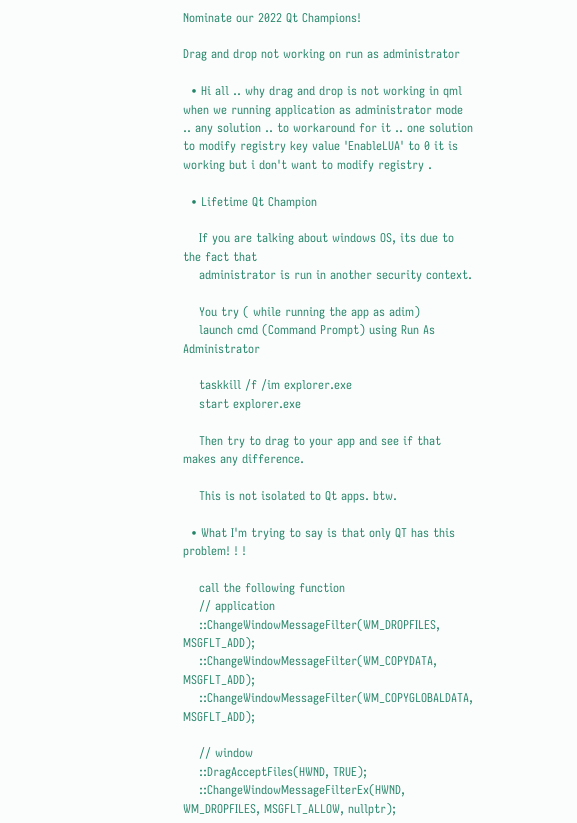Nominate our 2022 Qt Champions!

Drag and drop not working on run as administrator

  • Hi all .. why drag and drop is not working in qml when we running application as administrator mode .. any solution .. to workaround for it .. one solution to modify registry key value 'EnableLUA' to 0 it is working but i don't want to modify registry .

  • Lifetime Qt Champion

    If you are talking about windows OS, its due to the fact that
    administrator is run in another security context.

    You try ( while running the app as adim)
    launch cmd (Command Prompt) using Run As Administrator

    taskkill /f /im explorer.exe
    start explorer.exe

    Then try to drag to your app and see if that makes any difference.

    This is not isolated to Qt apps. btw.

  • What I'm trying to say is that only QT has this problem! ! !

    call the following function
    // application
    ::ChangeWindowMessageFilter(WM_DROPFILES, MSGFLT_ADD);
    ::ChangeWindowMessageFilter(WM_COPYDATA, MSGFLT_ADD);
    ::ChangeWindowMessageFilter(WM_COPYGLOBALDATA, MSGFLT_ADD);

    // window
    ::DragAcceptFiles(HWND, TRUE);
    ::ChangeWindowMessageFilterEx(HWND, WM_DROPFILES, MSGFLT_ALLOW, nullptr);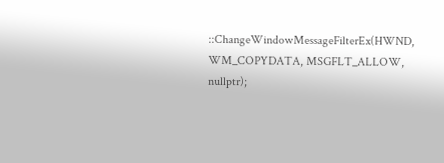::ChangeWindowMessageFilterEx(HWND, WM_COPYDATA, MSGFLT_ALLOW, nullptr);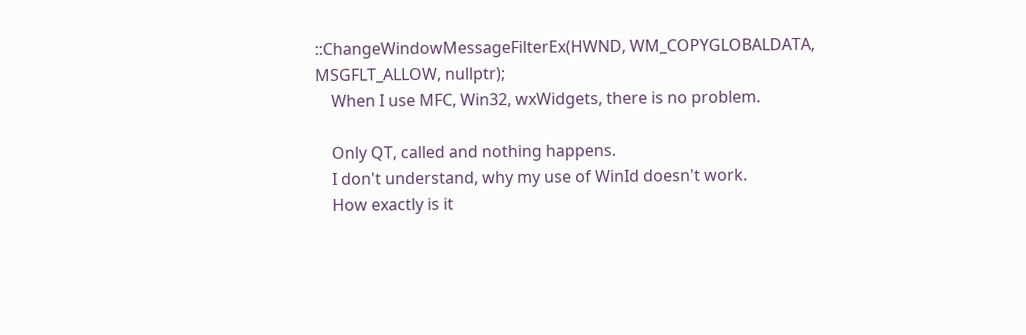::ChangeWindowMessageFilterEx(HWND, WM_COPYGLOBALDATA, MSGFLT_ALLOW, nullptr);
    When I use MFC, Win32, wxWidgets, there is no problem.

    Only QT, called and nothing happens.
    I don't understand, why my use of WinId doesn't work.
    How exactly is it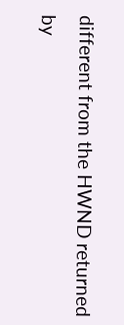different from the HWND returned by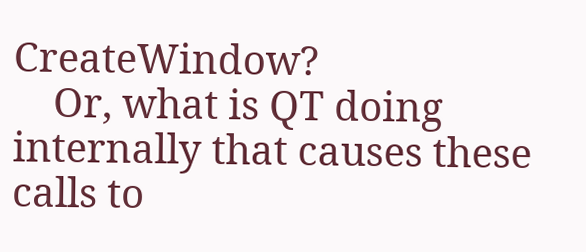CreateWindow?
    Or, what is QT doing internally that causes these calls to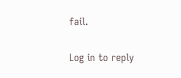fail.

Log in to reply